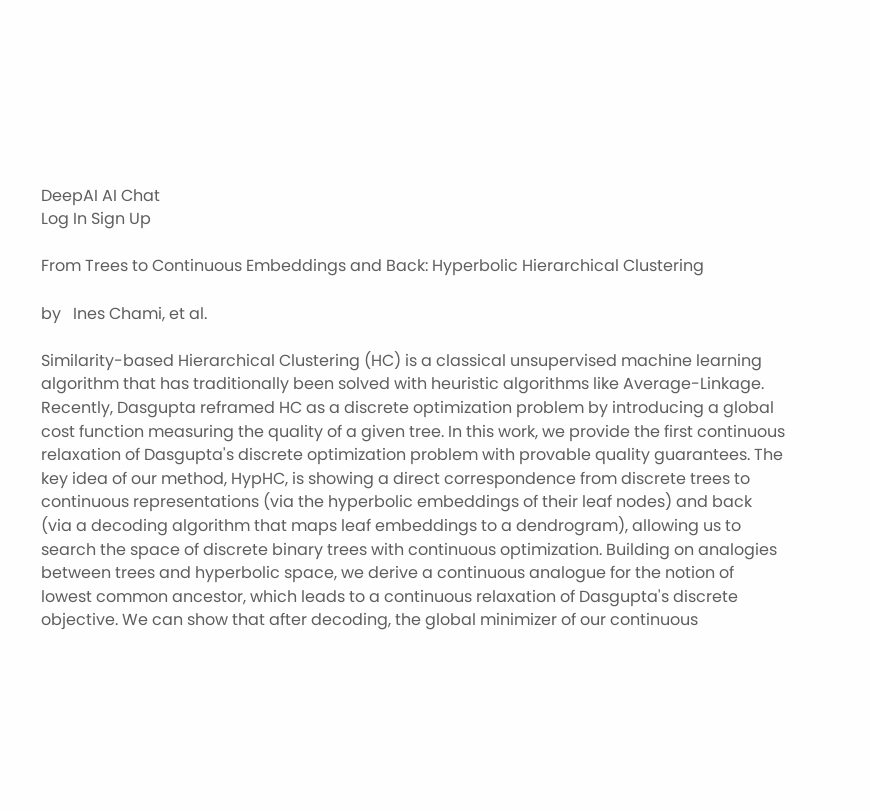DeepAI AI Chat
Log In Sign Up

From Trees to Continuous Embeddings and Back: Hyperbolic Hierarchical Clustering

by   Ines Chami, et al.

Similarity-based Hierarchical Clustering (HC) is a classical unsupervised machine learning algorithm that has traditionally been solved with heuristic algorithms like Average-Linkage. Recently, Dasgupta reframed HC as a discrete optimization problem by introducing a global cost function measuring the quality of a given tree. In this work, we provide the first continuous relaxation of Dasgupta's discrete optimization problem with provable quality guarantees. The key idea of our method, HypHC, is showing a direct correspondence from discrete trees to continuous representations (via the hyperbolic embeddings of their leaf nodes) and back (via a decoding algorithm that maps leaf embeddings to a dendrogram), allowing us to search the space of discrete binary trees with continuous optimization. Building on analogies between trees and hyperbolic space, we derive a continuous analogue for the notion of lowest common ancestor, which leads to a continuous relaxation of Dasgupta's discrete objective. We can show that after decoding, the global minimizer of our continuous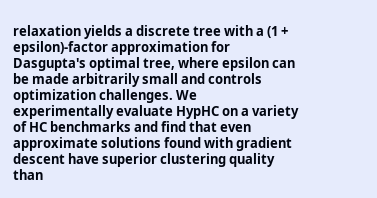relaxation yields a discrete tree with a (1 + epsilon)-factor approximation for Dasgupta's optimal tree, where epsilon can be made arbitrarily small and controls optimization challenges. We experimentally evaluate HypHC on a variety of HC benchmarks and find that even approximate solutions found with gradient descent have superior clustering quality than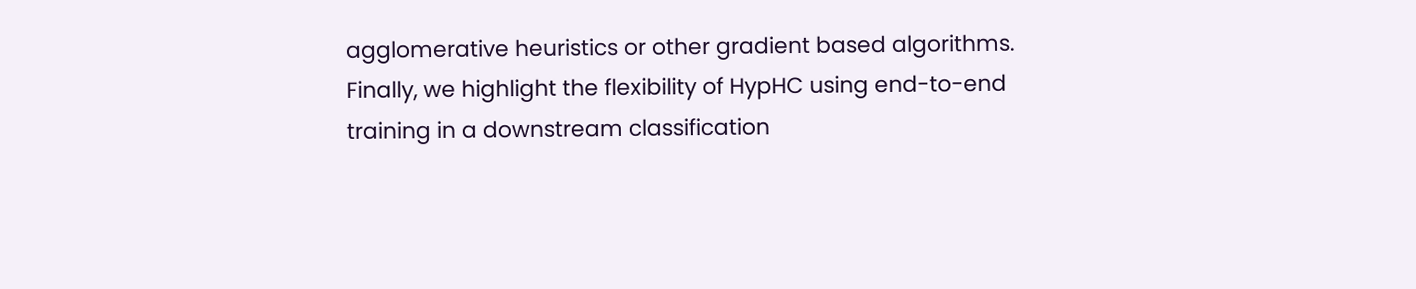agglomerative heuristics or other gradient based algorithms. Finally, we highlight the flexibility of HypHC using end-to-end training in a downstream classification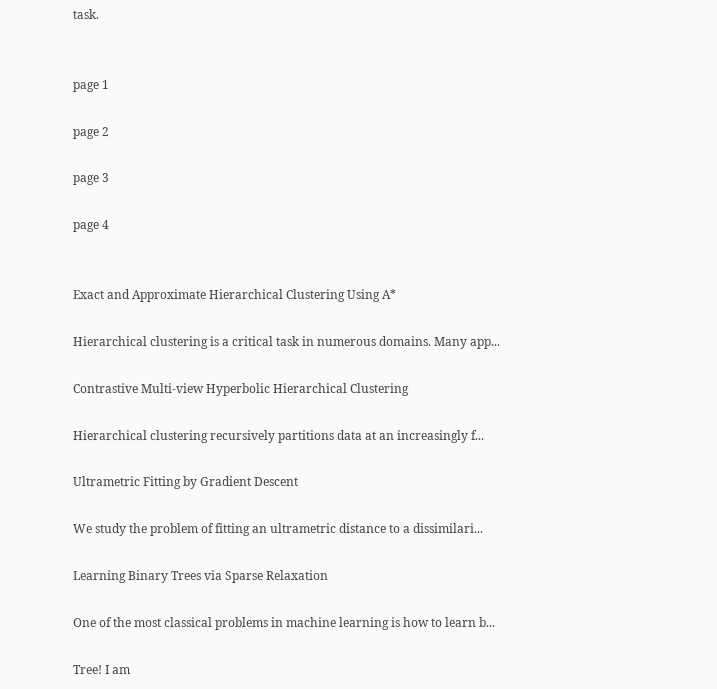task.


page 1

page 2

page 3

page 4


Exact and Approximate Hierarchical Clustering Using A*

Hierarchical clustering is a critical task in numerous domains. Many app...

Contrastive Multi-view Hyperbolic Hierarchical Clustering

Hierarchical clustering recursively partitions data at an increasingly f...

Ultrametric Fitting by Gradient Descent

We study the problem of fitting an ultrametric distance to a dissimilari...

Learning Binary Trees via Sparse Relaxation

One of the most classical problems in machine learning is how to learn b...

Tree! I am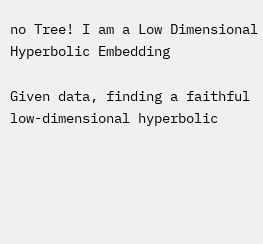no Tree! I am a Low Dimensional Hyperbolic Embedding

Given data, finding a faithful low-dimensional hyperbolic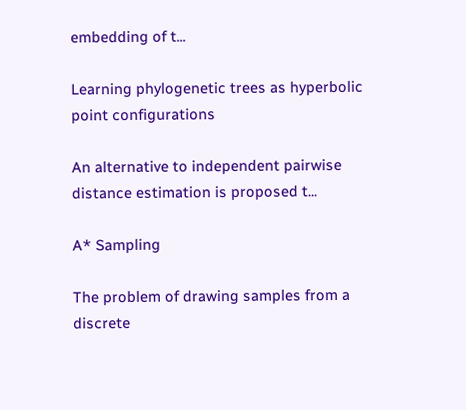embedding of t...

Learning phylogenetic trees as hyperbolic point configurations

An alternative to independent pairwise distance estimation is proposed t...

A* Sampling

The problem of drawing samples from a discrete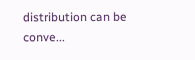distribution can be conve...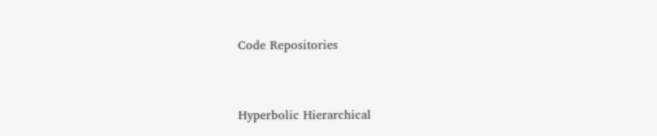Code Repositories


Hyperbolic Hierarchical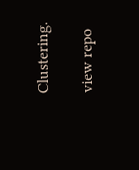Clustering.

view repo